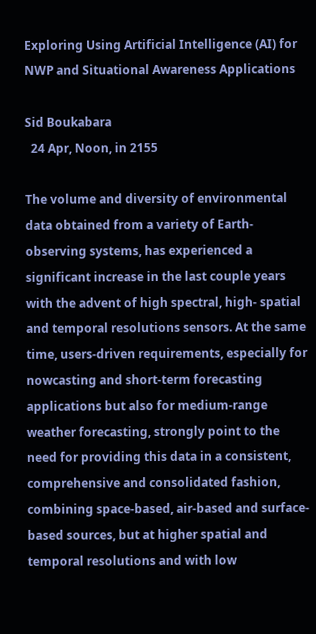Exploring Using Artificial Intelligence (AI) for NWP and Situational Awareness Applications

Sid Boukabara
  24 Apr, Noon, in 2155

The volume and diversity of environmental data obtained from a variety of Earth-observing systems, has experienced a significant increase in the last couple years with the advent of high spectral, high- spatial and temporal resolutions sensors. At the same time, users-driven requirements, especially for nowcasting and short-term forecasting applications but also for medium-range weather forecasting, strongly point to the need for providing this data in a consistent, comprehensive and consolidated fashion, combining space-based, air-based and surface-based sources, but at higher spatial and temporal resolutions and with low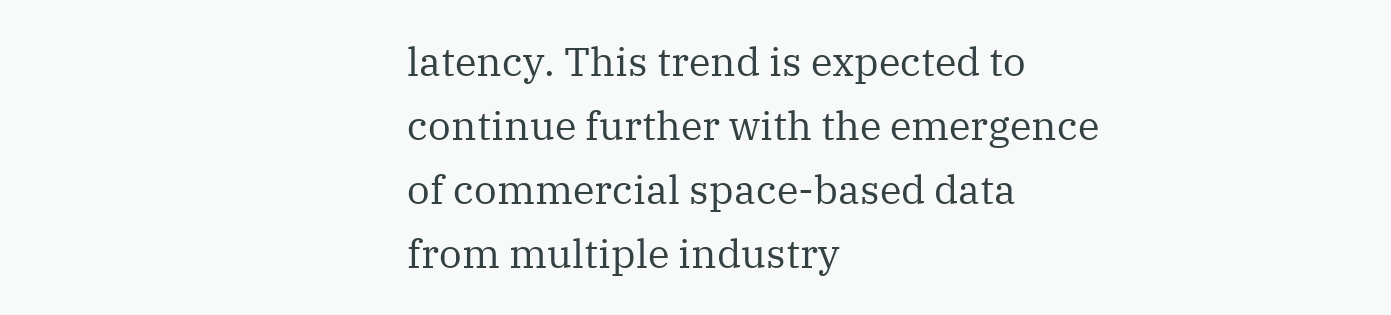latency. This trend is expected to continue further with the emergence of commercial space-based data from multiple industry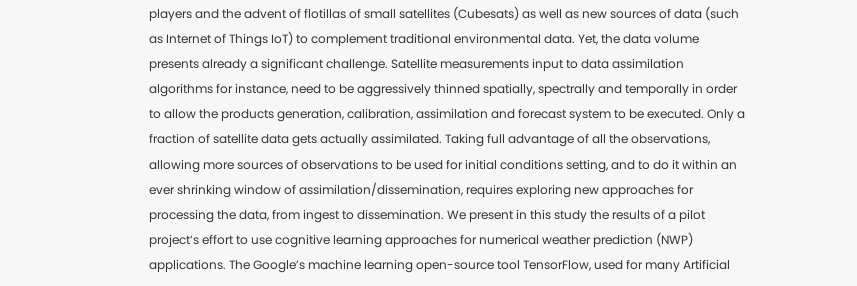players and the advent of flotillas of small satellites (Cubesats) as well as new sources of data (such as Internet of Things IoT) to complement traditional environmental data. Yet, the data volume presents already a significant challenge. Satellite measurements input to data assimilation algorithms for instance, need to be aggressively thinned spatially, spectrally and temporally in order to allow the products generation, calibration, assimilation and forecast system to be executed. Only a fraction of satellite data gets actually assimilated. Taking full advantage of all the observations, allowing more sources of observations to be used for initial conditions setting, and to do it within an ever shrinking window of assimilation/dissemination, requires exploring new approaches for processing the data, from ingest to dissemination. We present in this study the results of a pilot project’s effort to use cognitive learning approaches for numerical weather prediction (NWP) applications. The Google’s machine learning open-source tool TensorFlow, used for many Artificial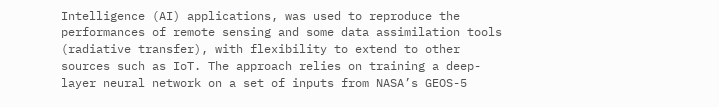Intelligence (AI) applications, was used to reproduce the performances of remote sensing and some data assimilation tools (radiative transfer), with flexibility to extend to other sources such as IoT. The approach relies on training a deep-layer neural network on a set of inputs from NASA’s GEOS-5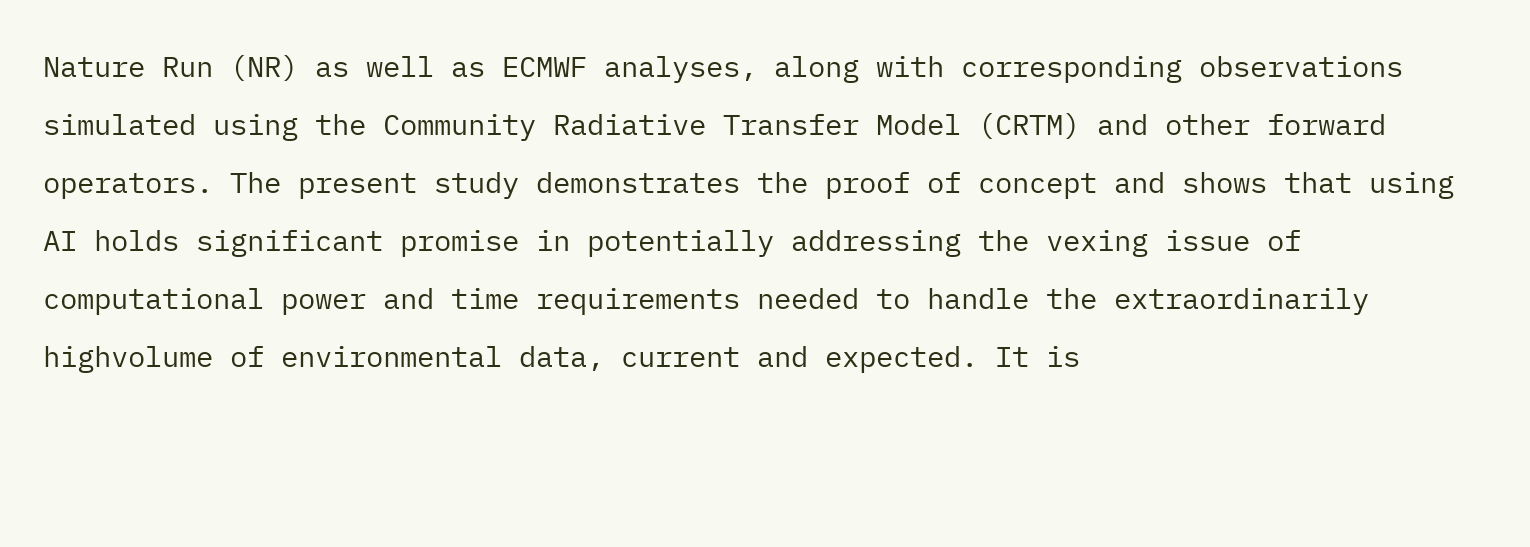Nature Run (NR) as well as ECMWF analyses, along with corresponding observations simulated using the Community Radiative Transfer Model (CRTM) and other forward operators. The present study demonstrates the proof of concept and shows that using AI holds significant promise in potentially addressing the vexing issue of computational power and time requirements needed to handle the extraordinarily highvolume of environmental data, current and expected. It is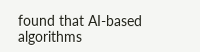found that AI-based algorithms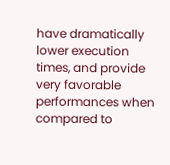have dramatically lower execution times, and provide very favorable performances when compared to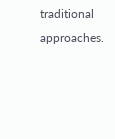traditional approaches.